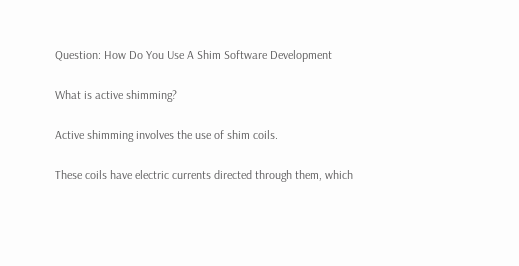Question: How Do You Use A Shim Software Development

What is active shimming?

Active shimming involves the use of shim coils.

These coils have electric currents directed through them, which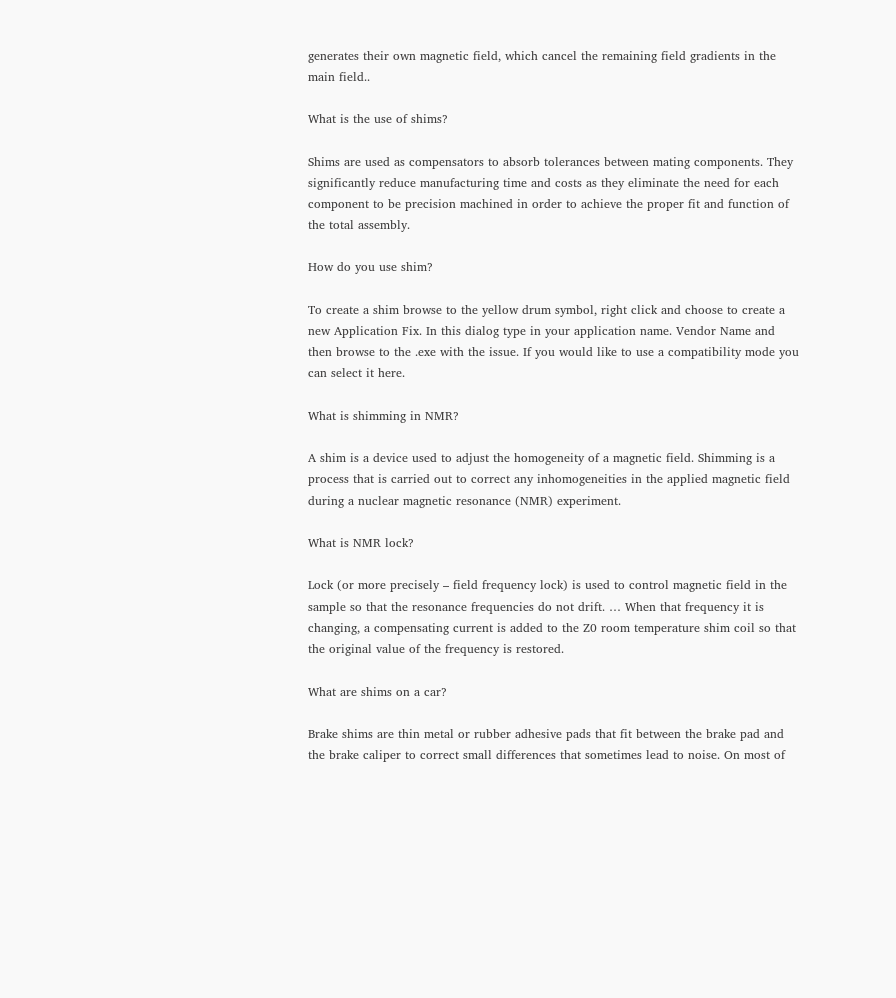generates their own magnetic field, which cancel the remaining field gradients in the main field..

What is the use of shims?

Shims are used as compensators to absorb tolerances between mating components. They significantly reduce manufacturing time and costs as they eliminate the need for each component to be precision machined in order to achieve the proper fit and function of the total assembly.

How do you use shim?

To create a shim browse to the yellow drum symbol, right click and choose to create a new Application Fix. In this dialog type in your application name. Vendor Name and then browse to the .exe with the issue. If you would like to use a compatibility mode you can select it here.

What is shimming in NMR?

A shim is a device used to adjust the homogeneity of a magnetic field. Shimming is a process that is carried out to correct any inhomogeneities in the applied magnetic field during a nuclear magnetic resonance (NMR) experiment.

What is NMR lock?

Lock (or more precisely – field frequency lock) is used to control magnetic field in the sample so that the resonance frequencies do not drift. … When that frequency it is changing, a compensating current is added to the Z0 room temperature shim coil so that the original value of the frequency is restored.

What are shims on a car?

Brake shims are thin metal or rubber adhesive pads that fit between the brake pad and the brake caliper to correct small differences that sometimes lead to noise. On most of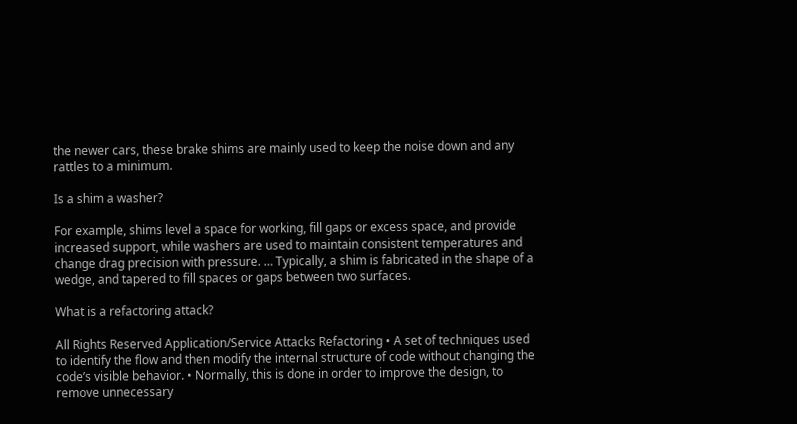the newer cars, these brake shims are mainly used to keep the noise down and any rattles to a minimum.

Is a shim a washer?

For example, shims level a space for working, fill gaps or excess space, and provide increased support, while washers are used to maintain consistent temperatures and change drag precision with pressure. … Typically, a shim is fabricated in the shape of a wedge, and tapered to fill spaces or gaps between two surfaces.

What is a refactoring attack?

All Rights Reserved Application/Service Attacks Refactoring • A set of techniques used to identify the flow and then modify the internal structure of code without changing the code’s visible behavior. • Normally, this is done in order to improve the design, to remove unnecessary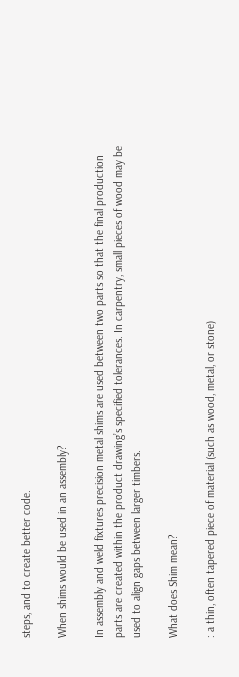steps, and to create better code.

When shims would be used in an assembly?

In assembly and weld fixtures precision metal shims are used between two parts so that the final production parts are created within the product drawing’s specified tolerances. In carpentry, small pieces of wood may be used to align gaps between larger timbers.

What does Shim mean?

: a thin, often tapered piece of material (such as wood, metal, or stone)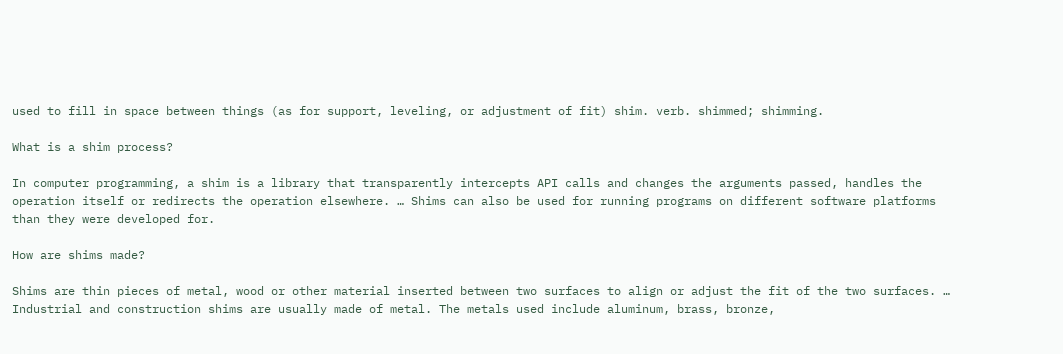used to fill in space between things (as for support, leveling, or adjustment of fit) shim. verb. shimmed; shimming.

What is a shim process?

In computer programming, a shim is a library that transparently intercepts API calls and changes the arguments passed, handles the operation itself or redirects the operation elsewhere. … Shims can also be used for running programs on different software platforms than they were developed for.

How are shims made?

Shims are thin pieces of metal, wood or other material inserted between two surfaces to align or adjust the fit of the two surfaces. … Industrial and construction shims are usually made of metal. The metals used include aluminum, brass, bronze,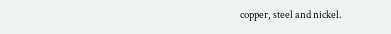copper, steel and nickel.